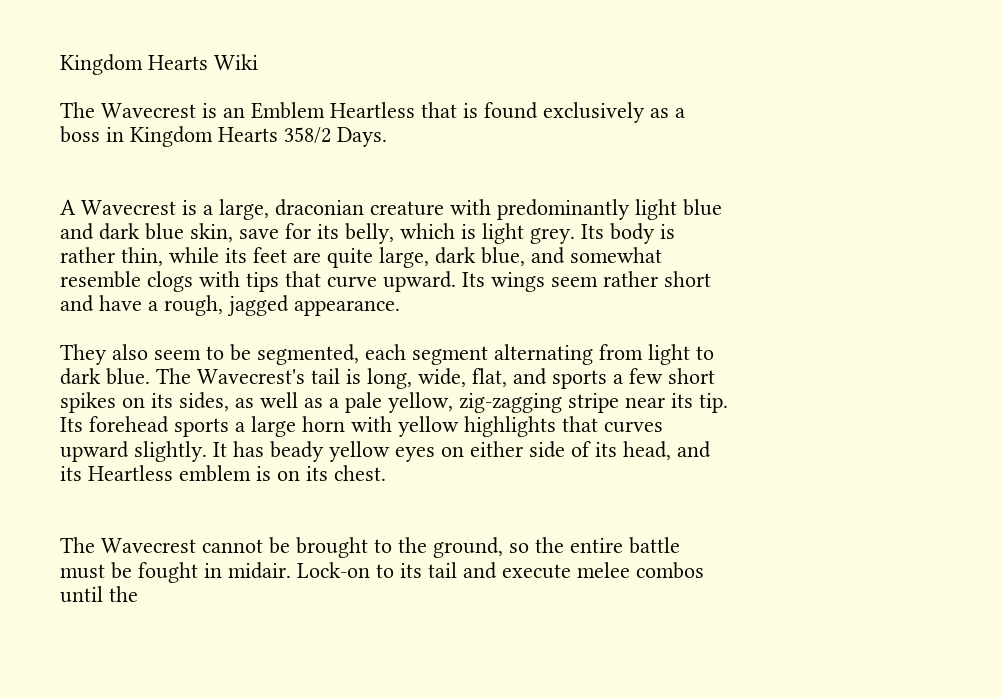Kingdom Hearts Wiki

The Wavecrest is an Emblem Heartless that is found exclusively as a boss in Kingdom Hearts 358/2 Days.


A Wavecrest is a large, draconian creature with predominantly light blue and dark blue skin, save for its belly, which is light grey. Its body is rather thin, while its feet are quite large, dark blue, and somewhat resemble clogs with tips that curve upward. Its wings seem rather short and have a rough, jagged appearance.

They also seem to be segmented, each segment alternating from light to dark blue. The Wavecrest's tail is long, wide, flat, and sports a few short spikes on its sides, as well as a pale yellow, zig-zagging stripe near its tip. Its forehead sports a large horn with yellow highlights that curves upward slightly. It has beady yellow eyes on either side of its head, and its Heartless emblem is on its chest.


The Wavecrest cannot be brought to the ground, so the entire battle must be fought in midair. Lock-on to its tail and execute melee combos until the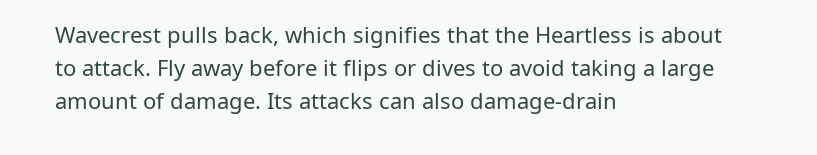Wavecrest pulls back, which signifies that the Heartless is about to attack. Fly away before it flips or dives to avoid taking a large amount of damage. Its attacks can also damage-drain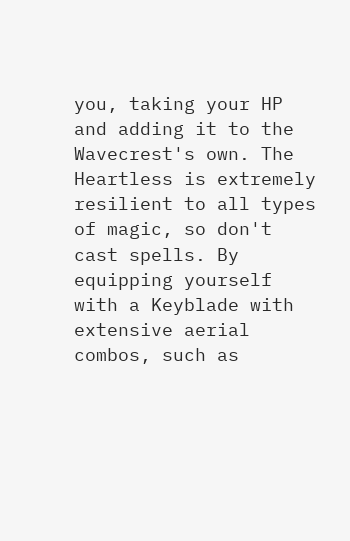you, taking your HP and adding it to the Wavecrest's own. The Heartless is extremely resilient to all types of magic, so don't cast spells. By equipping yourself with a Keyblade with extensive aerial combos, such as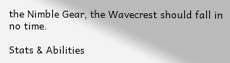the Nimble Gear, the Wavecrest should fall in no time.

Stats & Abilities